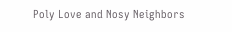Poly Love and Nosy Neighbors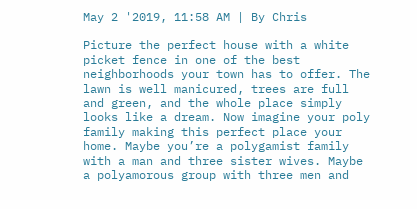May 2 '2019, 11:58 AM | By Chris

Picture the perfect house with a white picket fence in one of the best neighborhoods your town has to offer. The lawn is well manicured, trees are full and green, and the whole place simply looks like a dream. Now imagine your poly family making this perfect place your home. Maybe you’re a polygamist family with a man and three sister wives. Maybe a polyamorous group with three men and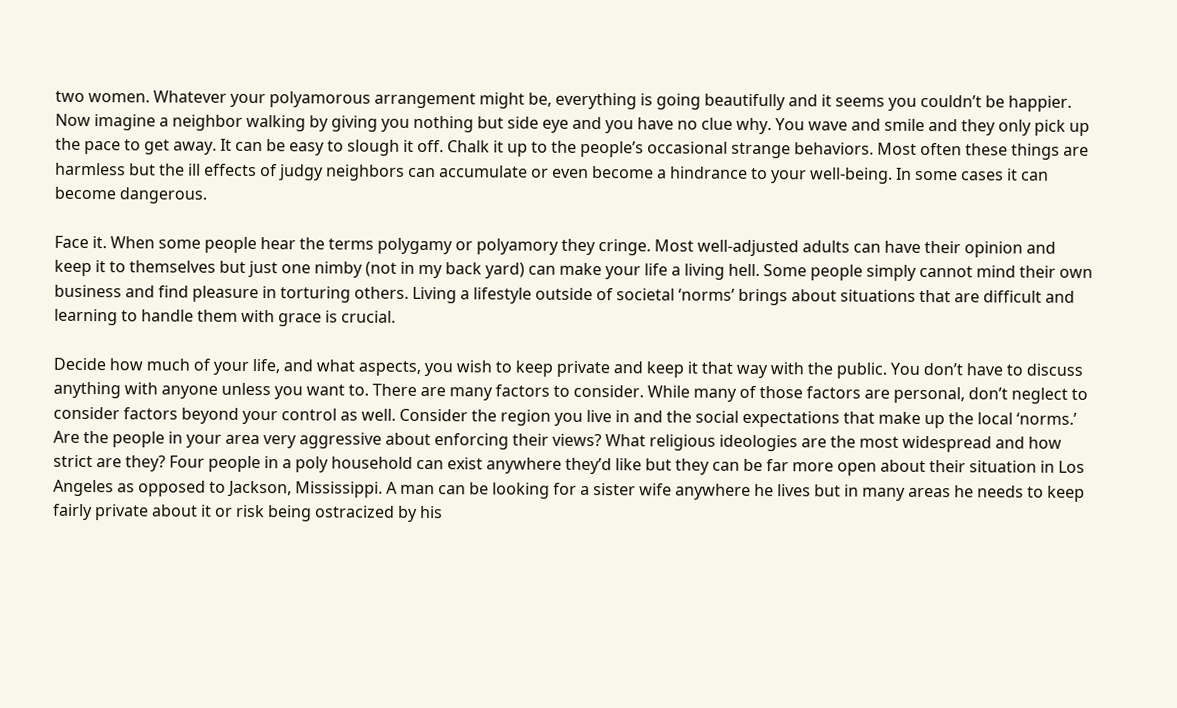two women. Whatever your polyamorous arrangement might be, everything is going beautifully and it seems you couldn’t be happier. Now imagine a neighbor walking by giving you nothing but side eye and you have no clue why. You wave and smile and they only pick up the pace to get away. It can be easy to slough it off. Chalk it up to the people’s occasional strange behaviors. Most often these things are harmless but the ill effects of judgy neighbors can accumulate or even become a hindrance to your well-being. In some cases it can become dangerous.

Face it. When some people hear the terms polygamy or polyamory they cringe. Most well-adjusted adults can have their opinion and keep it to themselves but just one nimby (not in my back yard) can make your life a living hell. Some people simply cannot mind their own business and find pleasure in torturing others. Living a lifestyle outside of societal ‘norms’ brings about situations that are difficult and learning to handle them with grace is crucial.

Decide how much of your life, and what aspects, you wish to keep private and keep it that way with the public. You don’t have to discuss anything with anyone unless you want to. There are many factors to consider. While many of those factors are personal, don’t neglect to consider factors beyond your control as well. Consider the region you live in and the social expectations that make up the local ‘norms.’ Are the people in your area very aggressive about enforcing their views? What religious ideologies are the most widespread and how strict are they? Four people in a poly household can exist anywhere they’d like but they can be far more open about their situation in Los Angeles as opposed to Jackson, Mississippi. A man can be looking for a sister wife anywhere he lives but in many areas he needs to keep fairly private about it or risk being ostracized by his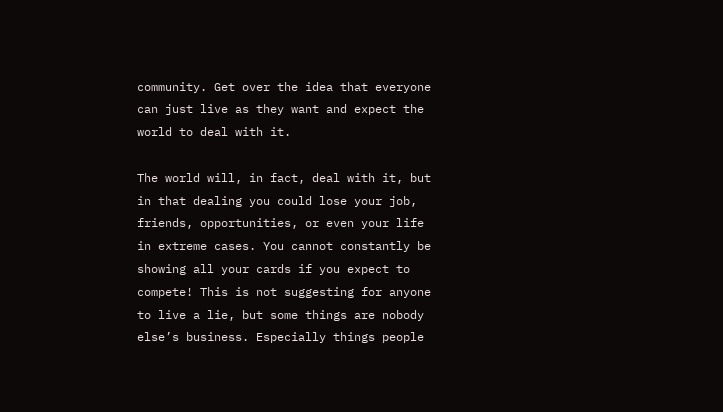community. Get over the idea that everyone can just live as they want and expect the world to deal with it.

The world will, in fact, deal with it, but in that dealing you could lose your job, friends, opportunities, or even your life in extreme cases. You cannot constantly be showing all your cards if you expect to compete! This is not suggesting for anyone to live a lie, but some things are nobody else’s business. Especially things people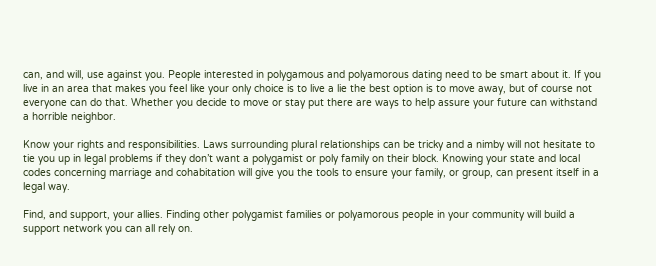can, and will, use against you. People interested in polygamous and polyamorous dating need to be smart about it. If you live in an area that makes you feel like your only choice is to live a lie the best option is to move away, but of course not everyone can do that. Whether you decide to move or stay put there are ways to help assure your future can withstand a horrible neighbor.

Know your rights and responsibilities. Laws surrounding plural relationships can be tricky and a nimby will not hesitate to tie you up in legal problems if they don’t want a polygamist or poly family on their block. Knowing your state and local codes concerning marriage and cohabitation will give you the tools to ensure your family, or group, can present itself in a legal way.

Find, and support, your allies. Finding other polygamist families or polyamorous people in your community will build a support network you can all rely on.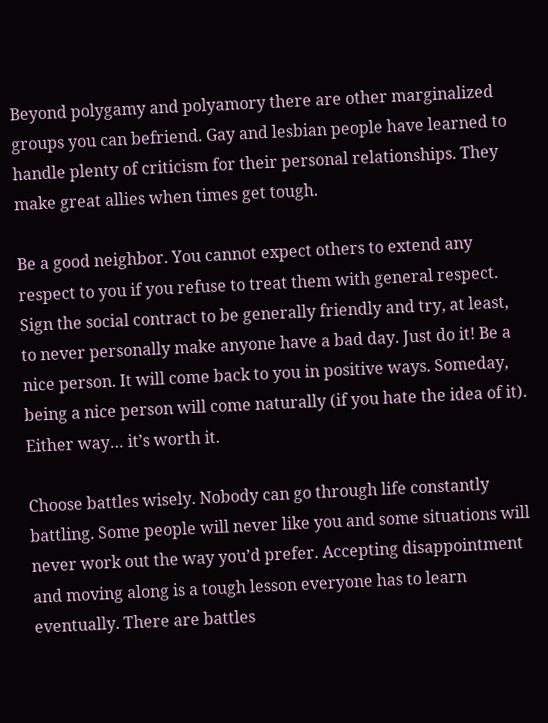Beyond polygamy and polyamory there are other marginalized groups you can befriend. Gay and lesbian people have learned to handle plenty of criticism for their personal relationships. They make great allies when times get tough.

Be a good neighbor. You cannot expect others to extend any respect to you if you refuse to treat them with general respect. Sign the social contract to be generally friendly and try, at least, to never personally make anyone have a bad day. Just do it! Be a nice person. It will come back to you in positive ways. Someday, being a nice person will come naturally (if you hate the idea of it). Either way… it’s worth it.

Choose battles wisely. Nobody can go through life constantly battling. Some people will never like you and some situations will never work out the way you’d prefer. Accepting disappointment and moving along is a tough lesson everyone has to learn eventually. There are battles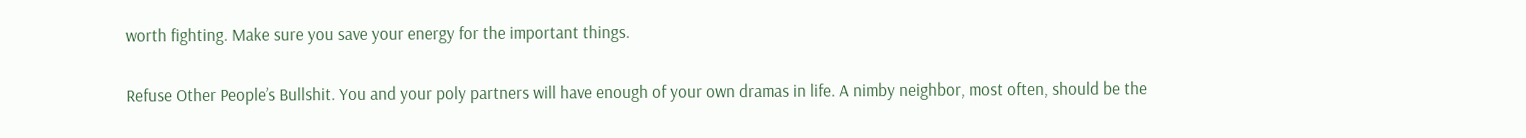worth fighting. Make sure you save your energy for the important things.

Refuse Other People’s Bullshit. You and your poly partners will have enough of your own dramas in life. A nimby neighbor, most often, should be the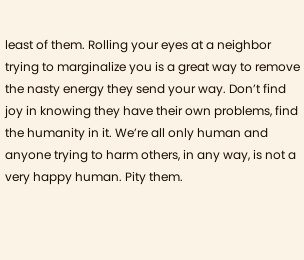least of them. Rolling your eyes at a neighbor trying to marginalize you is a great way to remove the nasty energy they send your way. Don’t find joy in knowing they have their own problems, find the humanity in it. We’re all only human and anyone trying to harm others, in any way, is not a very happy human. Pity them.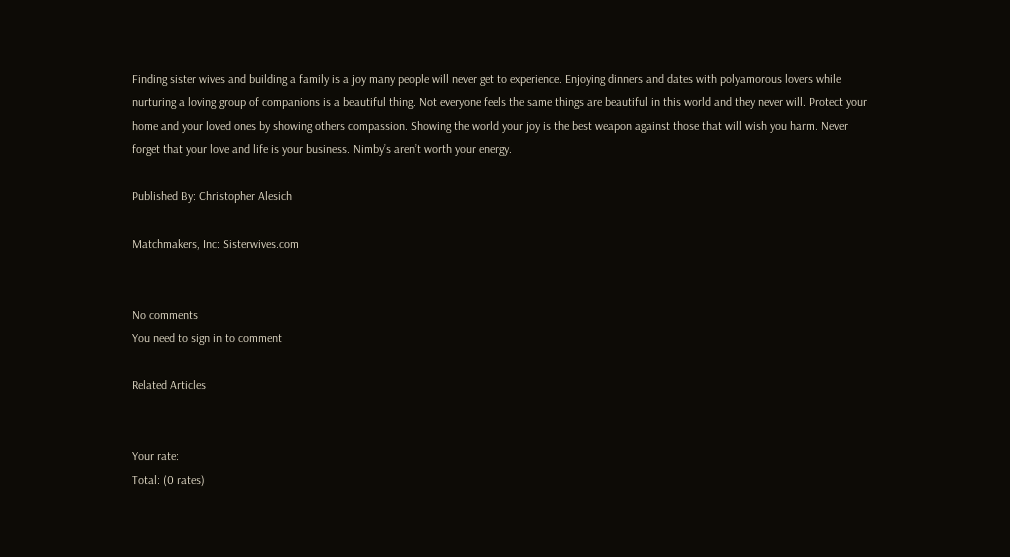Finding sister wives and building a family is a joy many people will never get to experience. Enjoying dinners and dates with polyamorous lovers while nurturing a loving group of companions is a beautiful thing. Not everyone feels the same things are beautiful in this world and they never will. Protect your home and your loved ones by showing others compassion. Showing the world your joy is the best weapon against those that will wish you harm. Never forget that your love and life is your business. Nimby’s aren’t worth your energy.

Published By: Christopher Alesich

Matchmakers, Inc: Sisterwives.com


No comments
You need to sign in to comment

Related Articles


Your rate:
Total: (0 rates)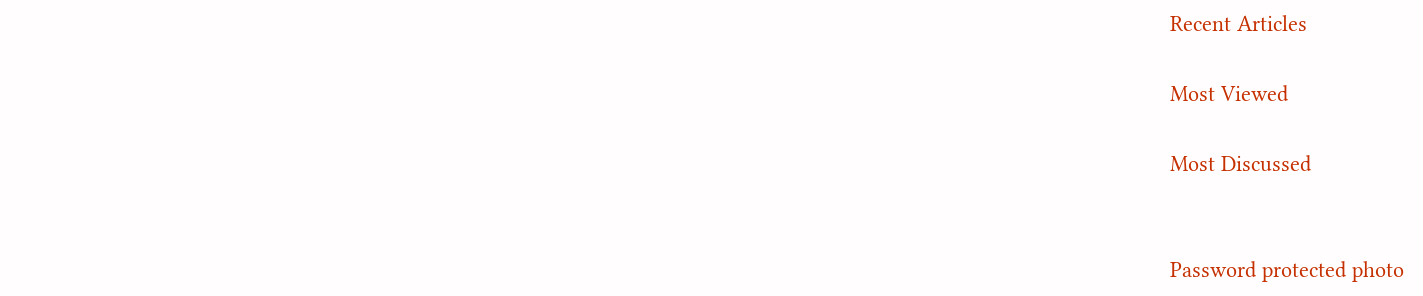Recent Articles

Most Viewed

Most Discussed


Password protected photo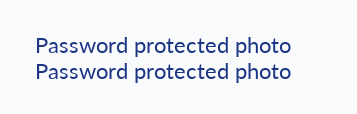Password protected photo
Password protected photo